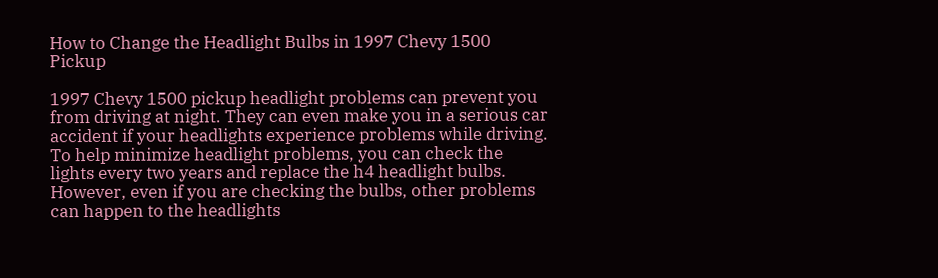How to Change the Headlight Bulbs in 1997 Chevy 1500 Pickup

1997 Chevy 1500 pickup headlight problems can prevent you from driving at night. They can even make you in a serious car accident if your headlights experience problems while driving. To help minimize headlight problems, you can check the lights every two years and replace the h4 headlight bulbs. However, even if you are checking the bulbs, other problems can happen to the headlights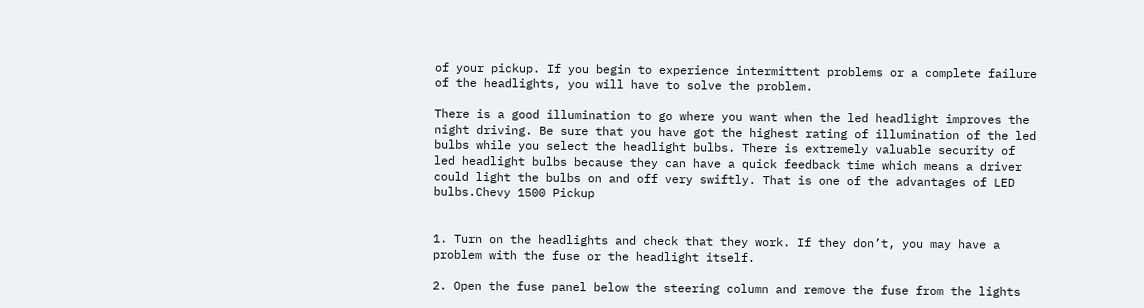of your pickup. If you begin to experience intermittent problems or a complete failure of the headlights, you will have to solve the problem.

There is a good illumination to go where you want when the led headlight improves the night driving. Be sure that you have got the highest rating of illumination of the led bulbs while you select the headlight bulbs. There is extremely valuable security of led headlight bulbs because they can have a quick feedback time which means a driver could light the bulbs on and off very swiftly. That is one of the advantages of LED bulbs.Chevy 1500 Pickup


1. Turn on the headlights and check that they work. If they don’t, you may have a problem with the fuse or the headlight itself.

2. Open the fuse panel below the steering column and remove the fuse from the lights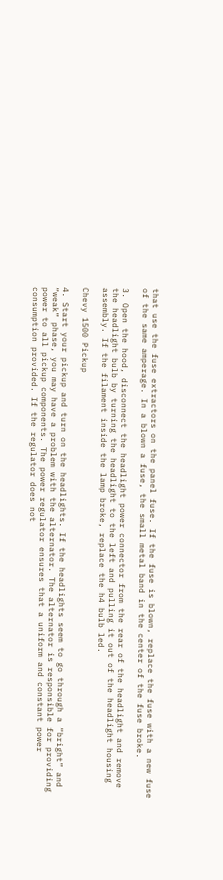that use the fuse extractors on the panel fuse. If the fuse is blown, replace the fuse with a new fuse of the same amperage. In a blown a fuse, the small metal band in the center of the fuse broke.

3. Open the hood, disconnect the headlight power connector from the rear of the headlight and remove the headlight bulb by turning the headlight to the left and pulling it out of the headlight housing assembly. If the filament inside the lamp broke, replace the h4 bulb led.

Chevy 1500 Pickup

4. Start your pickup and turn on the headlights. If the headlights seem to go through a “bright” and “weak” phase, you may have a problem with the alternator. The alternator is responsible for providing power to all pickup components. The power regulator ensures that a uniform and constant power consumption provided. If the regulator does not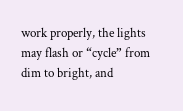work properly, the lights may flash or “cycle” from dim to bright, and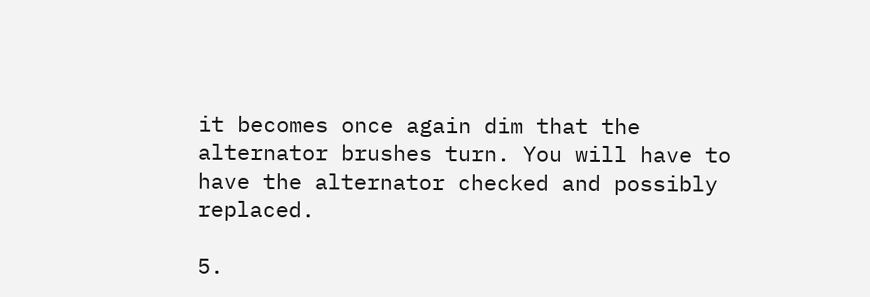it becomes once again dim that the alternator brushes turn. You will have to have the alternator checked and possibly replaced.

5.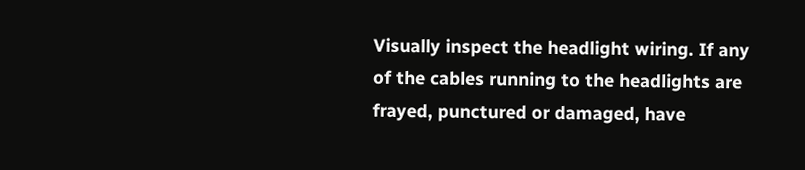Visually inspect the headlight wiring. If any of the cables running to the headlights are frayed, punctured or damaged, have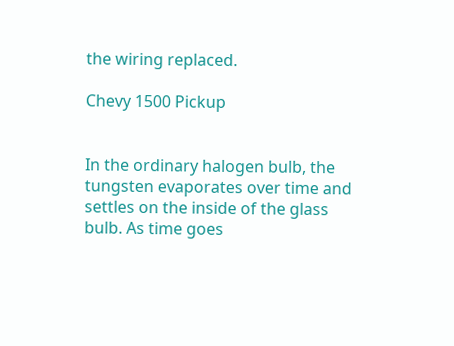the wiring replaced.

Chevy 1500 Pickup


In the ordinary halogen bulb, the tungsten evaporates over time and settles on the inside of the glass bulb. As time goes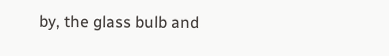by, the glass bulb and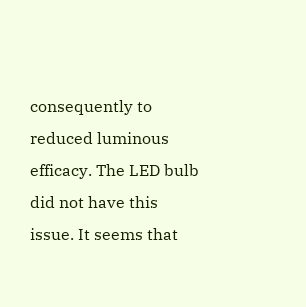consequently to reduced luminous efficacy. The LED bulb did not have this issue. It seems that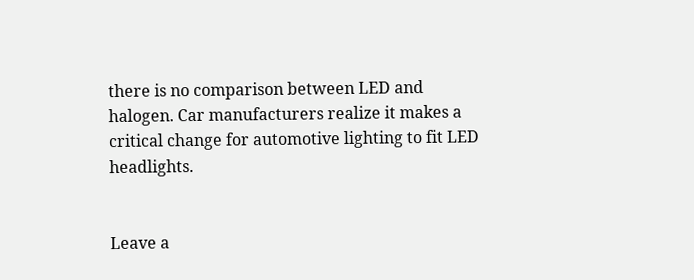there is no comparison between LED and halogen. Car manufacturers realize it makes a critical change for automotive lighting to fit LED headlights.


Leave a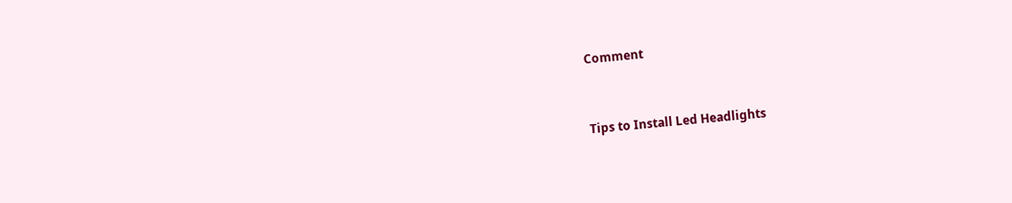Comment


Tips to Install Led Headlights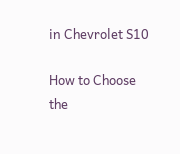in Chevrolet S10

How to Choose the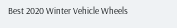Best 2020 Winter Vehicle Wheels